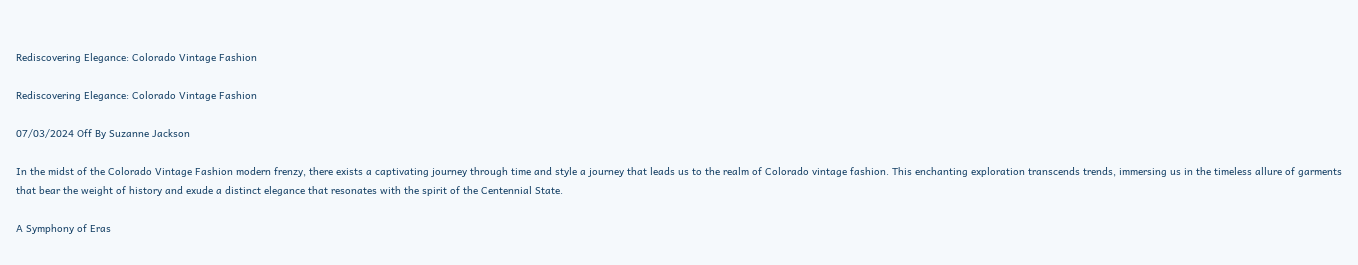Rediscovering Elegance: Colorado Vintage Fashion

Rediscovering Elegance: Colorado Vintage Fashion

07/03/2024 Off By Suzanne Jackson

In the midst of the Colorado Vintage Fashion modern frenzy, there exists a captivating journey through time and style a journey that leads us to the realm of Colorado vintage fashion. This enchanting exploration transcends trends, immersing us in the timeless allure of garments that bear the weight of history and exude a distinct elegance that resonates with the spirit of the Centennial State.

A Symphony of Eras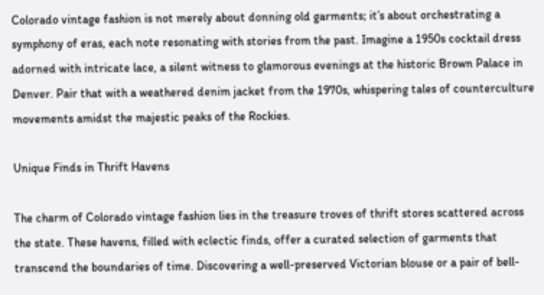Colorado vintage fashion is not merely about donning old garments; it’s about orchestrating a symphony of eras, each note resonating with stories from the past. Imagine a 1950s cocktail dress adorned with intricate lace, a silent witness to glamorous evenings at the historic Brown Palace in Denver. Pair that with a weathered denim jacket from the 1970s, whispering tales of counterculture movements amidst the majestic peaks of the Rockies.

Unique Finds in Thrift Havens

The charm of Colorado vintage fashion lies in the treasure troves of thrift stores scattered across the state. These havens, filled with eclectic finds, offer a curated selection of garments that transcend the boundaries of time. Discovering a well-preserved Victorian blouse or a pair of bell-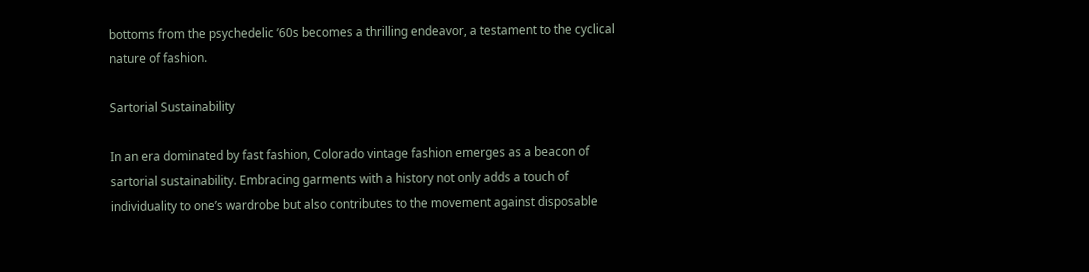bottoms from the psychedelic ’60s becomes a thrilling endeavor, a testament to the cyclical nature of fashion.

Sartorial Sustainability

In an era dominated by fast fashion, Colorado vintage fashion emerges as a beacon of sartorial sustainability. Embracing garments with a history not only adds a touch of individuality to one’s wardrobe but also contributes to the movement against disposable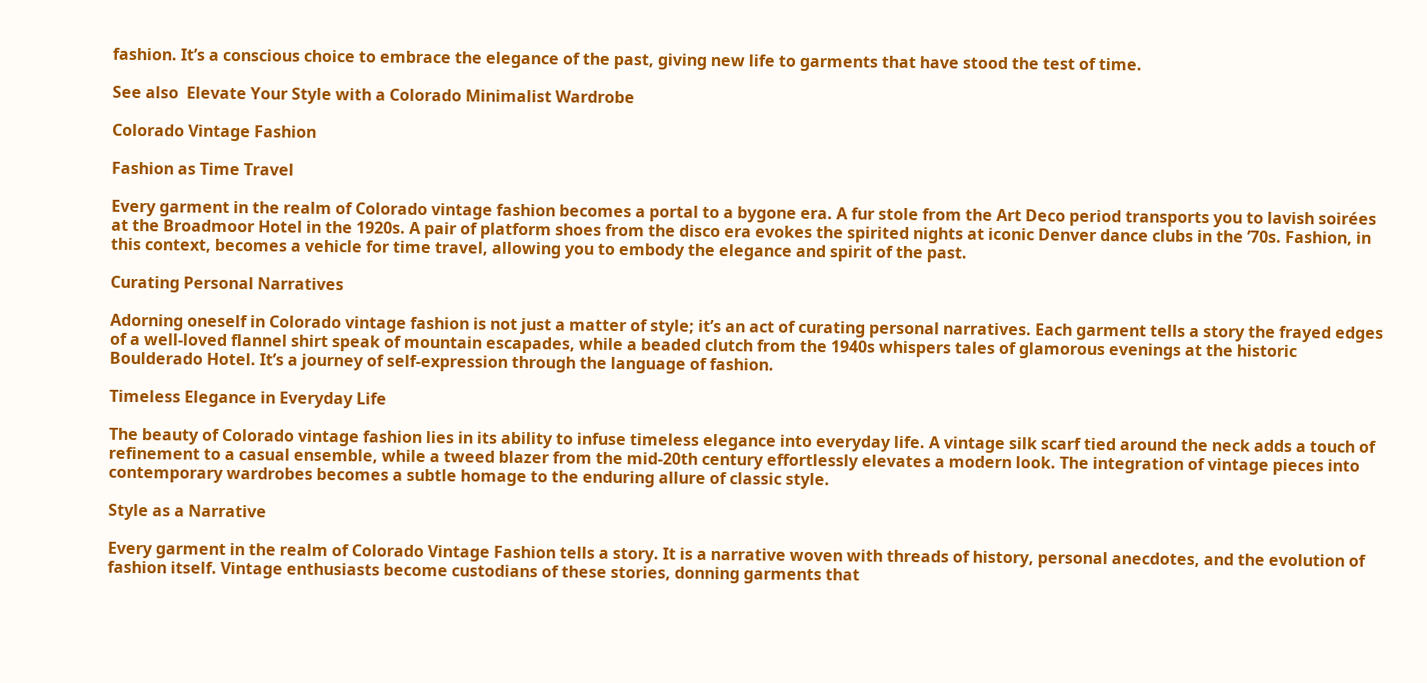fashion. It’s a conscious choice to embrace the elegance of the past, giving new life to garments that have stood the test of time.

See also  Elevate Your Style with a Colorado Minimalist Wardrobe

Colorado Vintage Fashion

Fashion as Time Travel

Every garment in the realm of Colorado vintage fashion becomes a portal to a bygone era. A fur stole from the Art Deco period transports you to lavish soirées at the Broadmoor Hotel in the 1920s. A pair of platform shoes from the disco era evokes the spirited nights at iconic Denver dance clubs in the ’70s. Fashion, in this context, becomes a vehicle for time travel, allowing you to embody the elegance and spirit of the past.

Curating Personal Narratives

Adorning oneself in Colorado vintage fashion is not just a matter of style; it’s an act of curating personal narratives. Each garment tells a story the frayed edges of a well-loved flannel shirt speak of mountain escapades, while a beaded clutch from the 1940s whispers tales of glamorous evenings at the historic Boulderado Hotel. It’s a journey of self-expression through the language of fashion.

Timeless Elegance in Everyday Life

The beauty of Colorado vintage fashion lies in its ability to infuse timeless elegance into everyday life. A vintage silk scarf tied around the neck adds a touch of refinement to a casual ensemble, while a tweed blazer from the mid-20th century effortlessly elevates a modern look. The integration of vintage pieces into contemporary wardrobes becomes a subtle homage to the enduring allure of classic style.

Style as a Narrative

Every garment in the realm of Colorado Vintage Fashion tells a story. It is a narrative woven with threads of history, personal anecdotes, and the evolution of fashion itself. Vintage enthusiasts become custodians of these stories, donning garments that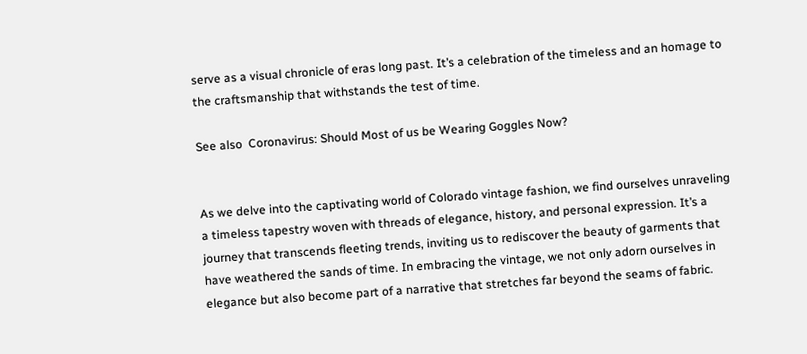serve as a visual chronicle of eras long past. It’s a celebration of the timeless and an homage to the craftsmanship that withstands the test of time.

See also  Coronavirus: Should Most of us be Wearing Goggles Now?


As we delve into the captivating world of Colorado vintage fashion, we find ourselves unraveling a timeless tapestry woven with threads of elegance, history, and personal expression. It’s a journey that transcends fleeting trends, inviting us to rediscover the beauty of garments that have weathered the sands of time. In embracing the vintage, we not only adorn ourselves in elegance but also become part of a narrative that stretches far beyond the seams of fabric.